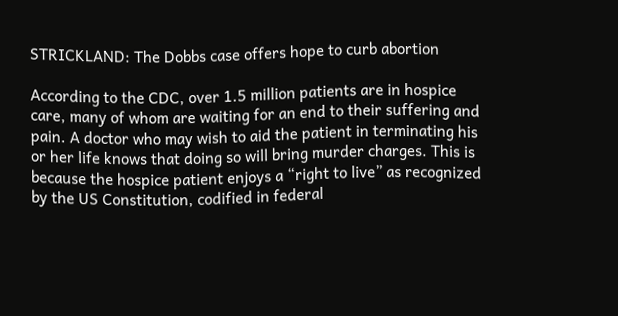STRICKLAND: The Dobbs case offers hope to curb abortion

According to the CDC, over 1.5 million patients are in hospice care, many of whom are waiting for an end to their suffering and pain. A doctor who may wish to aid the patient in terminating his or her life knows that doing so will bring murder charges. This is because the hospice patient enjoys a “right to live” as recognized by the US Constitution, codified in federal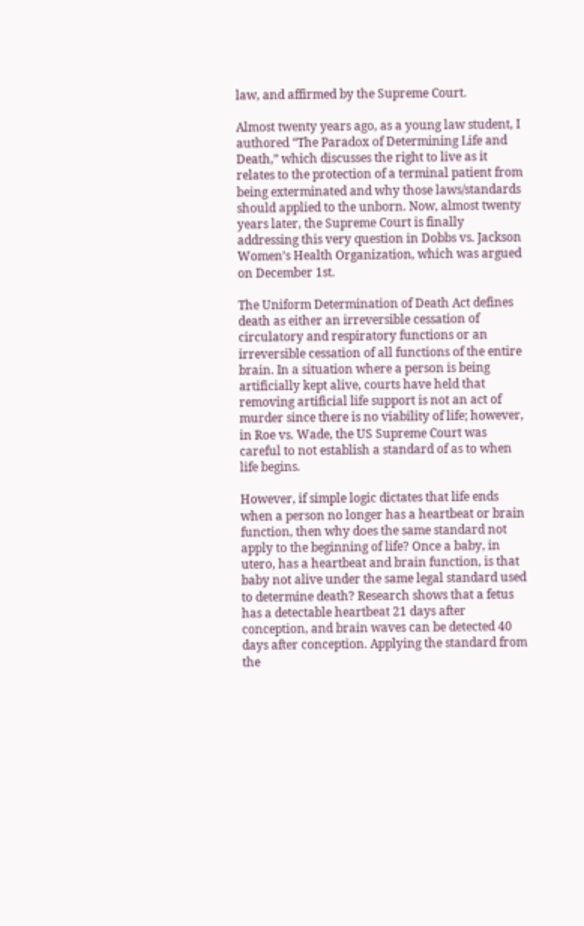law, and affirmed by the Supreme Court.

Almost twenty years ago, as a young law student, I authored “The Paradox of Determining Life and Death,” which discusses the right to live as it relates to the protection of a terminal patient from being exterminated and why those laws/standards should applied to the unborn. Now, almost twenty years later, the Supreme Court is finally addressing this very question in Dobbs vs. Jackson Women’s Health Organization, which was argued on December 1st.

The Uniform Determination of Death Act defines death as either an irreversible cessation of circulatory and respiratory functions or an irreversible cessation of all functions of the entire brain. In a situation where a person is being artificially kept alive, courts have held that removing artificial life support is not an act of murder since there is no viability of life; however, in Roe vs. Wade, the US Supreme Court was careful to not establish a standard of as to when life begins.

However, if simple logic dictates that life ends when a person no longer has a heartbeat or brain function, then why does the same standard not apply to the beginning of life? Once a baby, in utero, has a heartbeat and brain function, is that baby not alive under the same legal standard used to determine death? Research shows that a fetus has a detectable heartbeat 21 days after conception, and brain waves can be detected 40 days after conception. Applying the standard from the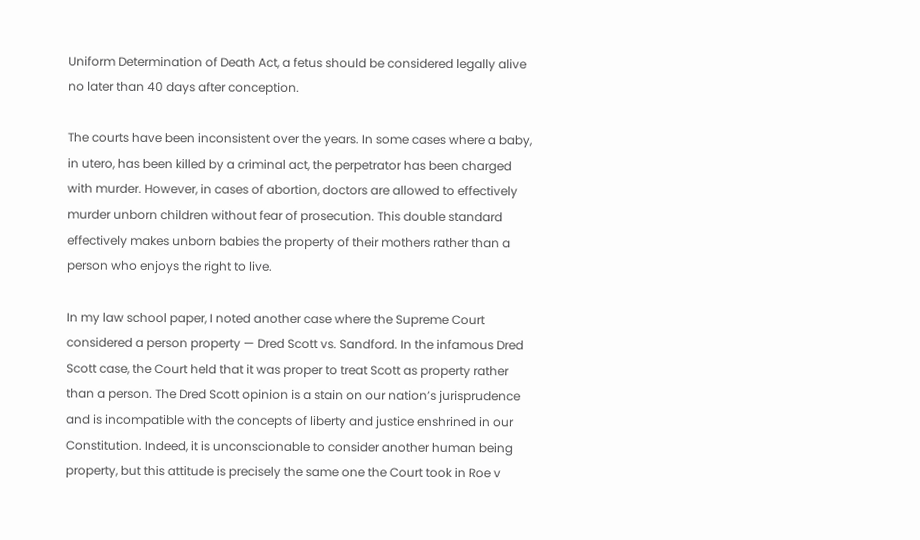Uniform Determination of Death Act, a fetus should be considered legally alive no later than 40 days after conception.

The courts have been inconsistent over the years. In some cases where a baby, in utero, has been killed by a criminal act, the perpetrator has been charged with murder. However, in cases of abortion, doctors are allowed to effectively murder unborn children without fear of prosecution. This double standard effectively makes unborn babies the property of their mothers rather than a person who enjoys the right to live.

In my law school paper, I noted another case where the Supreme Court considered a person property — Dred Scott vs. Sandford. In the infamous Dred Scott case, the Court held that it was proper to treat Scott as property rather than a person. The Dred Scott opinion is a stain on our nation’s jurisprudence and is incompatible with the concepts of liberty and justice enshrined in our Constitution. Indeed, it is unconscionable to consider another human being property, but this attitude is precisely the same one the Court took in Roe v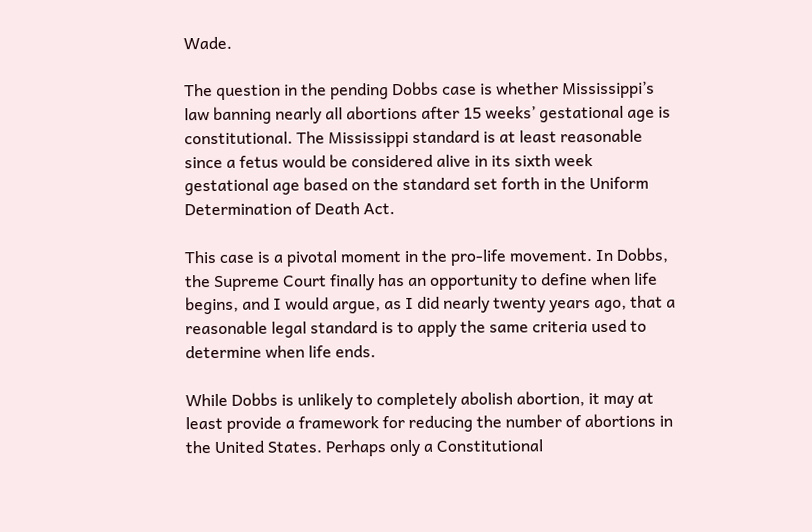Wade.

The question in the pending Dobbs case is whether Mississippi’s law banning nearly all abortions after 15 weeks’ gestational age is constitutional. The Mississippi standard is at least reasonable since a fetus would be considered alive in its sixth week gestational age based on the standard set forth in the Uniform Determination of Death Act.

This case is a pivotal moment in the pro-life movement. In Dobbs, the Supreme Court finally has an opportunity to define when life begins, and I would argue, as I did nearly twenty years ago, that a reasonable legal standard is to apply the same criteria used to determine when life ends.

While Dobbs is unlikely to completely abolish abortion, it may at least provide a framework for reducing the number of abortions in the United States. Perhaps only a Constitutional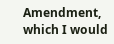Amendment, which I would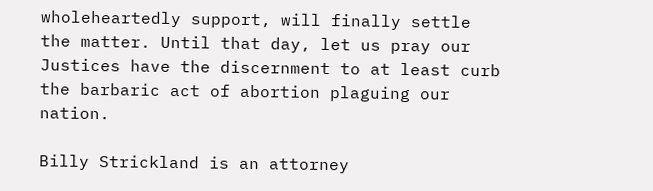wholeheartedly support, will finally settle the matter. Until that day, let us pray our Justices have the discernment to at least curb the barbaric act of abortion plaguing our nation.

Billy Strickland is an attorney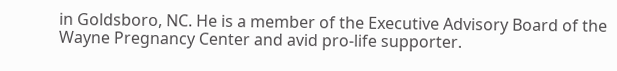in Goldsboro, NC. He is a member of the Executive Advisory Board of the Wayne Pregnancy Center and avid pro-life supporter.